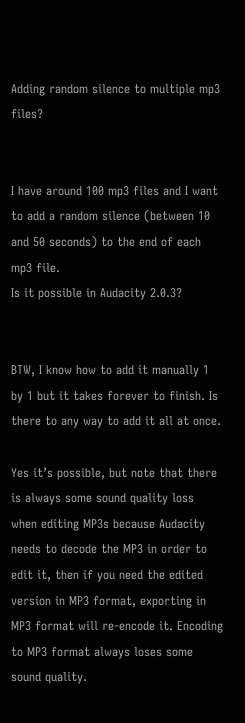Adding random silence to multiple mp3 files?


I have around 100 mp3 files and I want to add a random silence (between 10 and 50 seconds) to the end of each mp3 file.
Is it possible in Audacity 2.0.3?


BTW, I know how to add it manually 1 by 1 but it takes forever to finish. Is there to any way to add it all at once.

Yes it’s possible, but note that there is always some sound quality loss when editing MP3s because Audacity needs to decode the MP3 in order to edit it, then if you need the edited version in MP3 format, exporting in MP3 format will re-encode it. Encoding to MP3 format always loses some sound quality.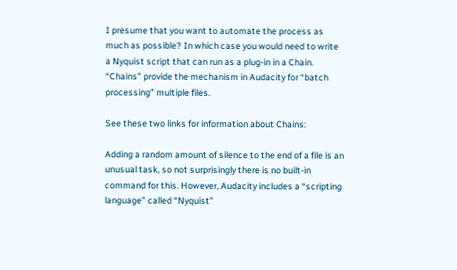I presume that you want to automate the process as much as possible? In which case you would need to write a Nyquist script that can run as a plug-in in a Chain.
“Chains” provide the mechanism in Audacity for “batch processing” multiple files.

See these two links for information about Chains:

Adding a random amount of silence to the end of a file is an unusual task, so not surprisingly there is no built-in command for this. However, Audacity includes a “scripting language” called “Nyquist”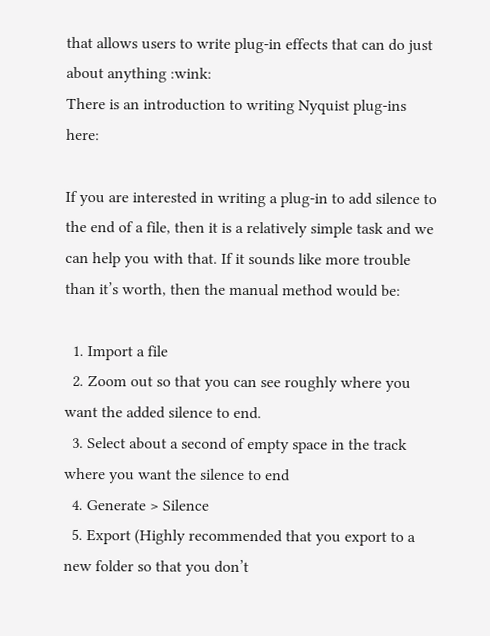that allows users to write plug-in effects that can do just about anything :wink:
There is an introduction to writing Nyquist plug-ins here:

If you are interested in writing a plug-in to add silence to the end of a file, then it is a relatively simple task and we can help you with that. If it sounds like more trouble than it’s worth, then the manual method would be:

  1. Import a file
  2. Zoom out so that you can see roughly where you want the added silence to end.
  3. Select about a second of empty space in the track where you want the silence to end
  4. Generate > Silence
  5. Export (Highly recommended that you export to a new folder so that you don’t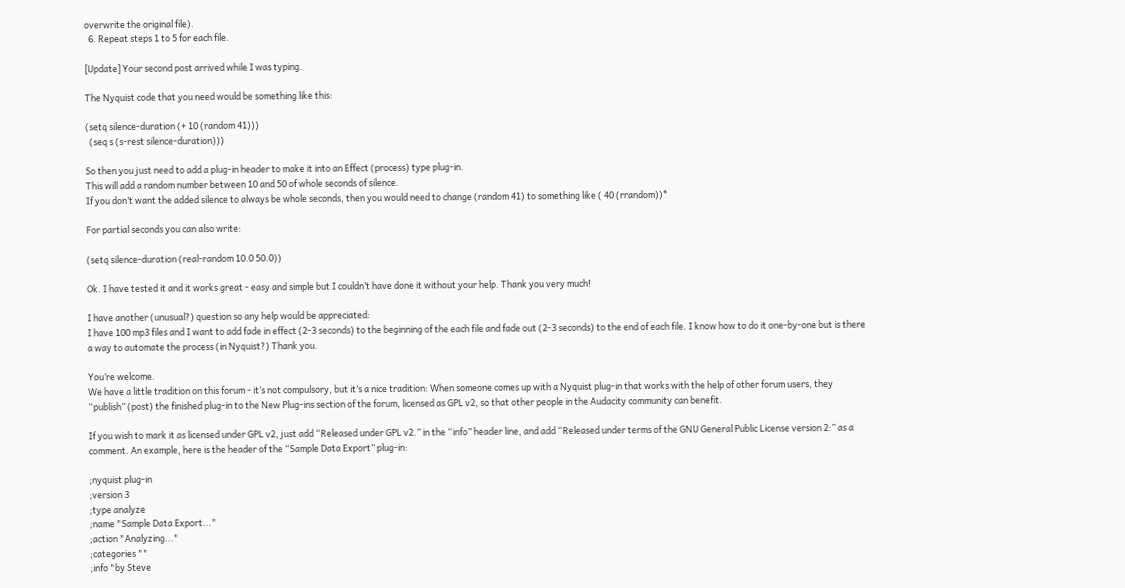overwrite the original file).
  6. Repeat steps 1 to 5 for each file.

[Update] Your second post arrived while I was typing.

The Nyquist code that you need would be something like this:

(setq silence-duration (+ 10 (random 41)))
  (seq s (s-rest silence-duration)))

So then you just need to add a plug-in header to make it into an Effect (process) type plug-in.
This will add a random number between 10 and 50 of whole seconds of silence.
If you don’t want the added silence to always be whole seconds, then you would need to change (random 41) to something like ( 40 (rrandom))*

For partial seconds you can also write:

(setq silence-duration (real-random 10.0 50.0))

Ok. I have tested it and it works great - easy and simple but I couldn’t have done it without your help. Thank you very much!

I have another (unusual?) question so any help would be appreciated:
I have 100 mp3 files and I want to add fade in effect (2-3 seconds) to the beginning of the each file and fade out (2-3 seconds) to the end of each file. I know how to do it one-by-one but is there a way to automate the process (in Nyquist?) Thank you.

You’re welcome.
We have a little tradition on this forum - it’s not compulsory, but it’s a nice tradition: When someone comes up with a Nyquist plug-in that works with the help of other forum users, they “publish” (post) the finished plug-in to the New Plug-ins section of the forum, licensed as GPL v2, so that other people in the Audacity community can benefit.

If you wish to mark it as licensed under GPL v2, just add “Released under GPL v2.” in the “info” header line, and add “Released under terms of the GNU General Public License version 2:” as a comment. An example, here is the header of the “Sample Data Export” plug-in:

;nyquist plug-in
;version 3
;type analyze
;name "Sample Data Export..."
;action "Analyzing..."
;categories ""
;info "by Steve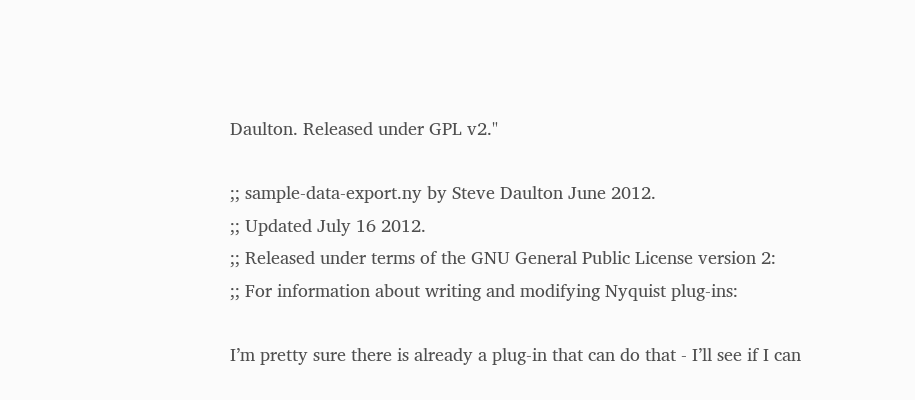Daulton. Released under GPL v2."

;; sample-data-export.ny by Steve Daulton June 2012.
;; Updated July 16 2012.
;; Released under terms of the GNU General Public License version 2:
;; For information about writing and modifying Nyquist plug-ins:

I’m pretty sure there is already a plug-in that can do that - I’ll see if I can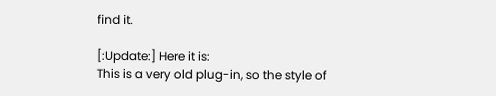find it.

[:Update:] Here it is:
This is a very old plug-in, so the style of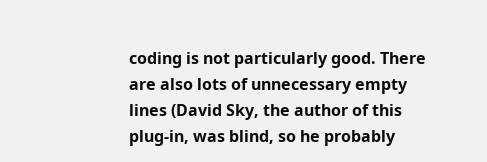coding is not particularly good. There are also lots of unnecessary empty lines (David Sky, the author of this plug-in, was blind, so he probably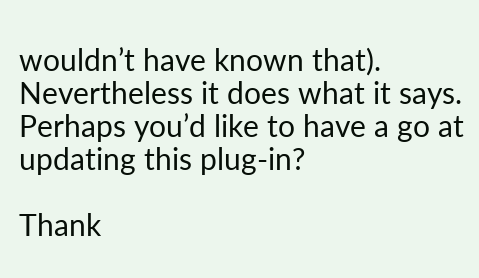wouldn’t have known that). Nevertheless it does what it says. Perhaps you’d like to have a go at updating this plug-in?

Thank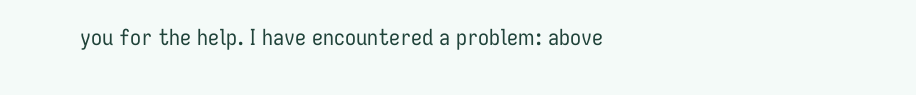you for the help. I have encountered a problem: above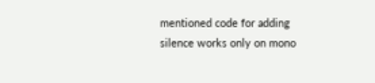mentioned code for adding silence works only on mono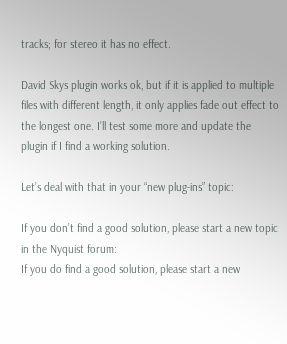tracks; for stereo it has no effect.

David Skys plugin works ok, but if it is applied to multiple files with different length, it only applies fade out effect to the longest one. I’ll test some more and update the plugin if I find a working solution.

Let’s deal with that in your “new plug-ins” topic:

If you don’t find a good solution, please start a new topic in the Nyquist forum:
If you do find a good solution, please start a new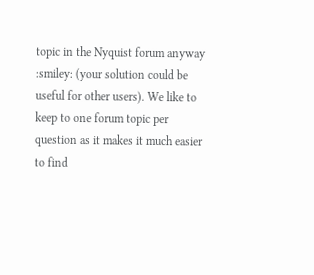topic in the Nyquist forum anyway :smiley: (your solution could be useful for other users). We like to keep to one forum topic per question as it makes it much easier to find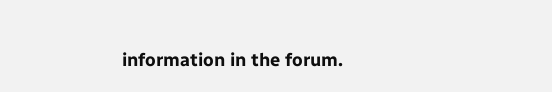information in the forum.